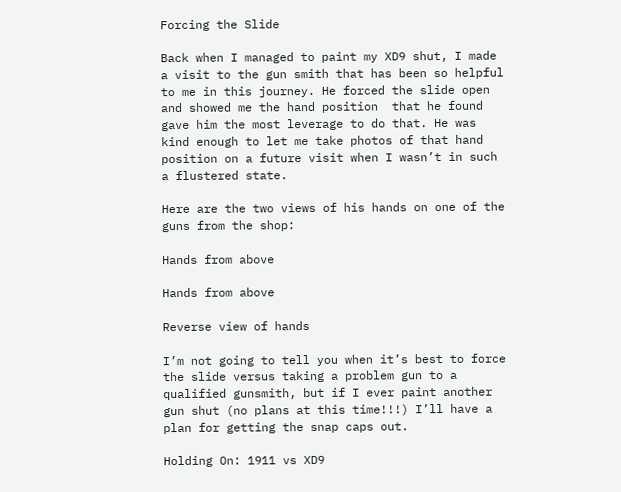Forcing the Slide

Back when I managed to paint my XD9 shut, I made a visit to the gun smith that has been so helpful to me in this journey. He forced the slide open and showed me the hand position  that he found gave him the most leverage to do that. He was kind enough to let me take photos of that hand position on a future visit when I wasn’t in such a flustered state.

Here are the two views of his hands on one of the guns from the shop:

Hands from above

Hands from above

Reverse view of hands

I’m not going to tell you when it’s best to force the slide versus taking a problem gun to a qualified gunsmith, but if I ever paint another gun shut (no plans at this time!!!) I’ll have a plan for getting the snap caps out.

Holding On: 1911 vs XD9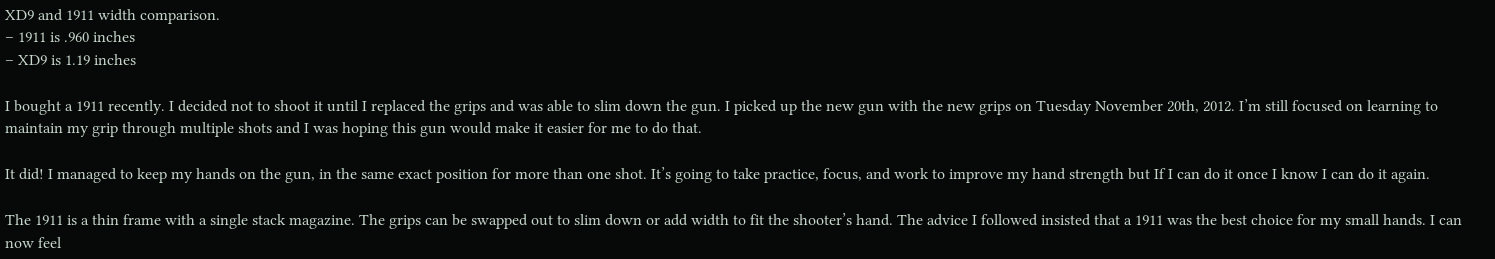XD9 and 1911 width comparison.
– 1911 is .960 inches
– XD9 is 1.19 inches

I bought a 1911 recently. I decided not to shoot it until I replaced the grips and was able to slim down the gun. I picked up the new gun with the new grips on Tuesday November 20th, 2012. I’m still focused on learning to maintain my grip through multiple shots and I was hoping this gun would make it easier for me to do that.

It did! I managed to keep my hands on the gun, in the same exact position for more than one shot. It’s going to take practice, focus, and work to improve my hand strength but If I can do it once I know I can do it again.

The 1911 is a thin frame with a single stack magazine. The grips can be swapped out to slim down or add width to fit the shooter’s hand. The advice I followed insisted that a 1911 was the best choice for my small hands. I can now feel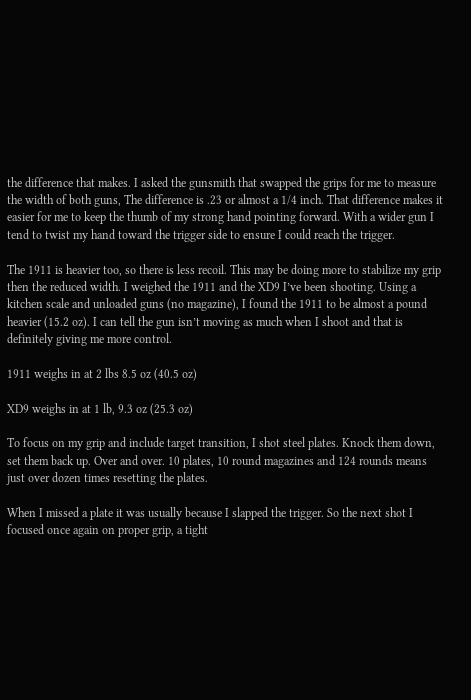the difference that makes. I asked the gunsmith that swapped the grips for me to measure the width of both guns, The difference is .23 or almost a 1/4 inch. That difference makes it easier for me to keep the thumb of my strong hand pointing forward. With a wider gun I tend to twist my hand toward the trigger side to ensure I could reach the trigger.

The 1911 is heavier too, so there is less recoil. This may be doing more to stabilize my grip then the reduced width. I weighed the 1911 and the XD9 I’ve been shooting. Using a kitchen scale and unloaded guns (no magazine), I found the 1911 to be almost a pound heavier (15.2 oz). I can tell the gun isn’t moving as much when I shoot and that is definitely giving me more control.

1911 weighs in at 2 lbs 8.5 oz (40.5 oz)

XD9 weighs in at 1 lb, 9.3 oz (25.3 oz)

To focus on my grip and include target transition, I shot steel plates. Knock them down, set them back up. Over and over. 10 plates, 10 round magazines and 124 rounds means just over dozen times resetting the plates.

When I missed a plate it was usually because I slapped the trigger. So the next shot I focused once again on proper grip, a tight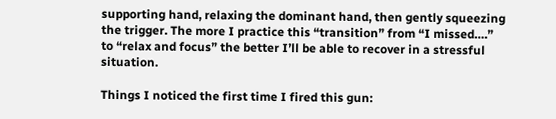supporting hand, relaxing the dominant hand, then gently squeezing the trigger. The more I practice this “transition” from “I missed….” to “relax and focus” the better I’ll be able to recover in a stressful situation.

Things I noticed the first time I fired this gun: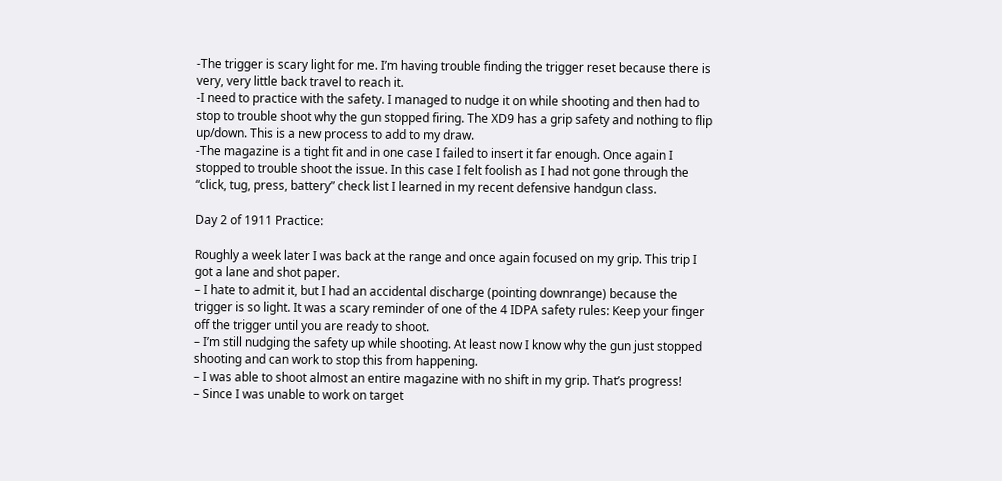-The trigger is scary light for me. I’m having trouble finding the trigger reset because there is very, very little back travel to reach it.
-I need to practice with the safety. I managed to nudge it on while shooting and then had to stop to trouble shoot why the gun stopped firing. The XD9 has a grip safety and nothing to flip up/down. This is a new process to add to my draw.
-The magazine is a tight fit and in one case I failed to insert it far enough. Once again I stopped to trouble shoot the issue. In this case I felt foolish as I had not gone through the  “click, tug, press, battery” check list I learned in my recent defensive handgun class.

Day 2 of 1911 Practice:

Roughly a week later I was back at the range and once again focused on my grip. This trip I got a lane and shot paper.
– I hate to admit it, but I had an accidental discharge (pointing downrange) because the trigger is so light. It was a scary reminder of one of the 4 IDPA safety rules: Keep your finger off the trigger until you are ready to shoot.
– I’m still nudging the safety up while shooting. At least now I know why the gun just stopped shooting and can work to stop this from happening.
– I was able to shoot almost an entire magazine with no shift in my grip. That’s progress!
– Since I was unable to work on target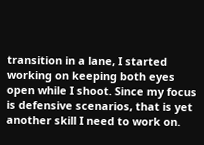transition in a lane, I started working on keeping both eyes open while I shoot. Since my focus is defensive scenarios, that is yet another skill I need to work on.